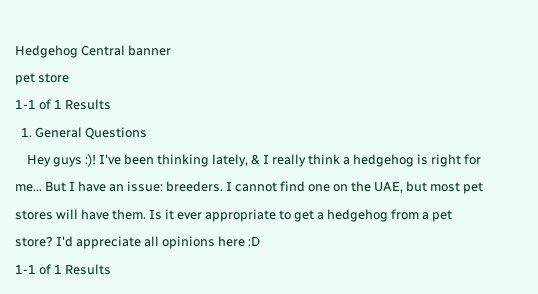Hedgehog Central banner
pet store
1-1 of 1 Results
  1. General Questions
    Hey guys :)! I've been thinking lately, & I really think a hedgehog is right for me... But I have an issue: breeders. I cannot find one on the UAE, but most pet stores will have them. Is it ever appropriate to get a hedgehog from a pet store? I'd appreciate all opinions here :D
1-1 of 1 Results